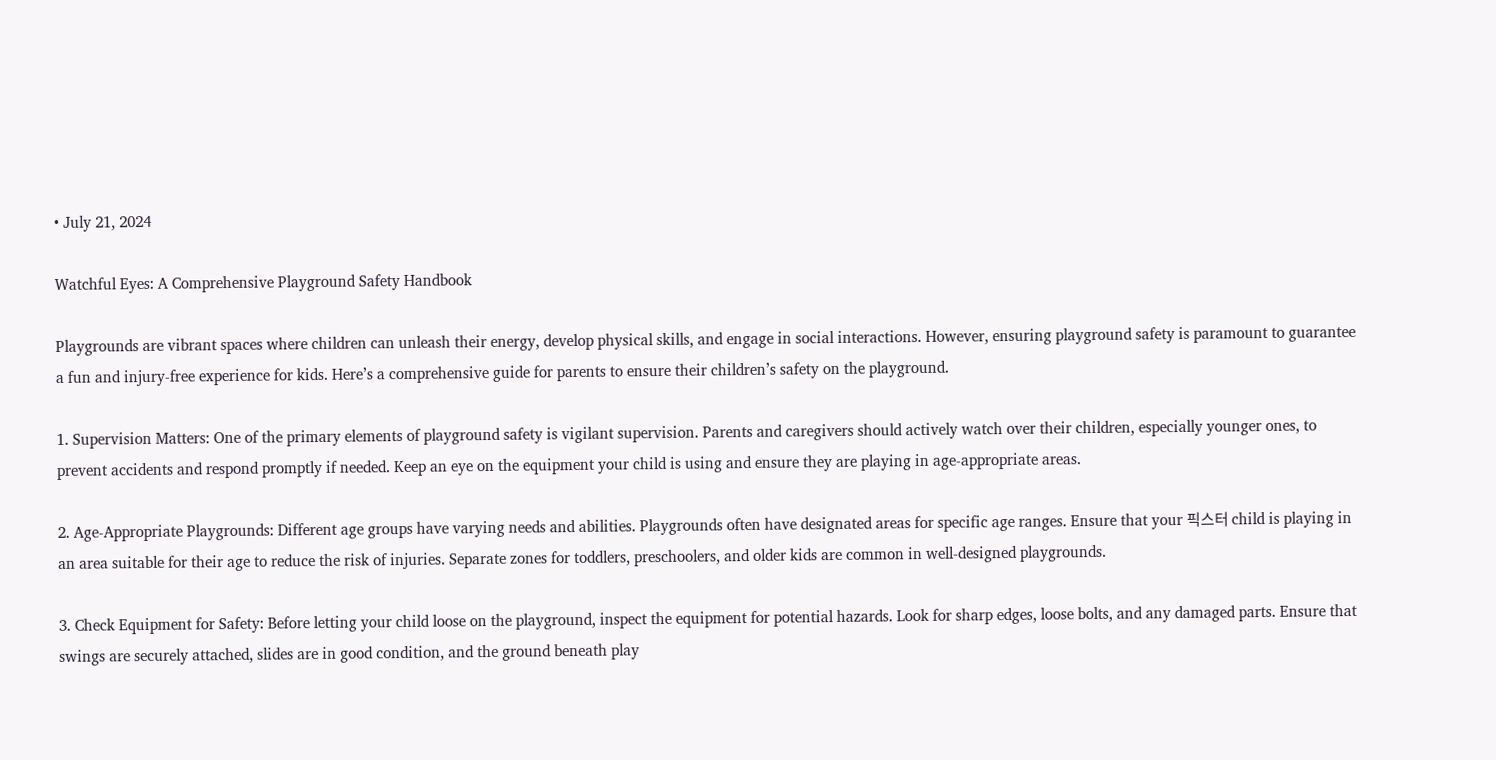• July 21, 2024

Watchful Eyes: A Comprehensive Playground Safety Handbook

Playgrounds are vibrant spaces where children can unleash their energy, develop physical skills, and engage in social interactions. However, ensuring playground safety is paramount to guarantee a fun and injury-free experience for kids. Here’s a comprehensive guide for parents to ensure their children’s safety on the playground.

1. Supervision Matters: One of the primary elements of playground safety is vigilant supervision. Parents and caregivers should actively watch over their children, especially younger ones, to prevent accidents and respond promptly if needed. Keep an eye on the equipment your child is using and ensure they are playing in age-appropriate areas.

2. Age-Appropriate Playgrounds: Different age groups have varying needs and abilities. Playgrounds often have designated areas for specific age ranges. Ensure that your 픽스터 child is playing in an area suitable for their age to reduce the risk of injuries. Separate zones for toddlers, preschoolers, and older kids are common in well-designed playgrounds.

3. Check Equipment for Safety: Before letting your child loose on the playground, inspect the equipment for potential hazards. Look for sharp edges, loose bolts, and any damaged parts. Ensure that swings are securely attached, slides are in good condition, and the ground beneath play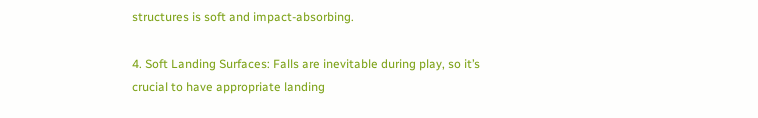structures is soft and impact-absorbing.

4. Soft Landing Surfaces: Falls are inevitable during play, so it’s crucial to have appropriate landing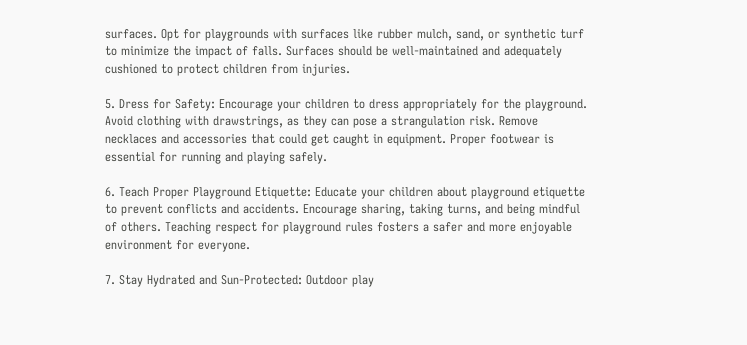surfaces. Opt for playgrounds with surfaces like rubber mulch, sand, or synthetic turf to minimize the impact of falls. Surfaces should be well-maintained and adequately cushioned to protect children from injuries.

5. Dress for Safety: Encourage your children to dress appropriately for the playground. Avoid clothing with drawstrings, as they can pose a strangulation risk. Remove necklaces and accessories that could get caught in equipment. Proper footwear is essential for running and playing safely.

6. Teach Proper Playground Etiquette: Educate your children about playground etiquette to prevent conflicts and accidents. Encourage sharing, taking turns, and being mindful of others. Teaching respect for playground rules fosters a safer and more enjoyable environment for everyone.

7. Stay Hydrated and Sun-Protected: Outdoor play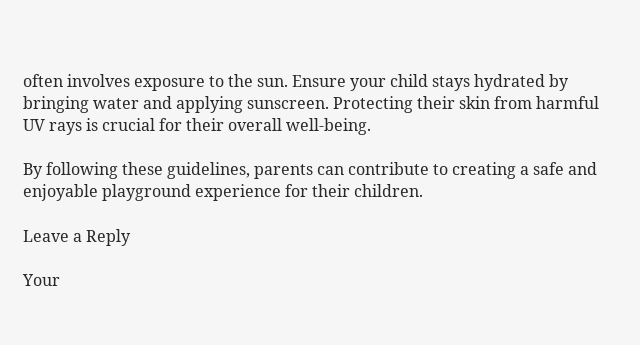often involves exposure to the sun. Ensure your child stays hydrated by bringing water and applying sunscreen. Protecting their skin from harmful UV rays is crucial for their overall well-being.

By following these guidelines, parents can contribute to creating a safe and enjoyable playground experience for their children.

Leave a Reply

Your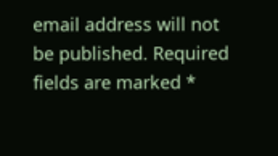email address will not be published. Required fields are marked *